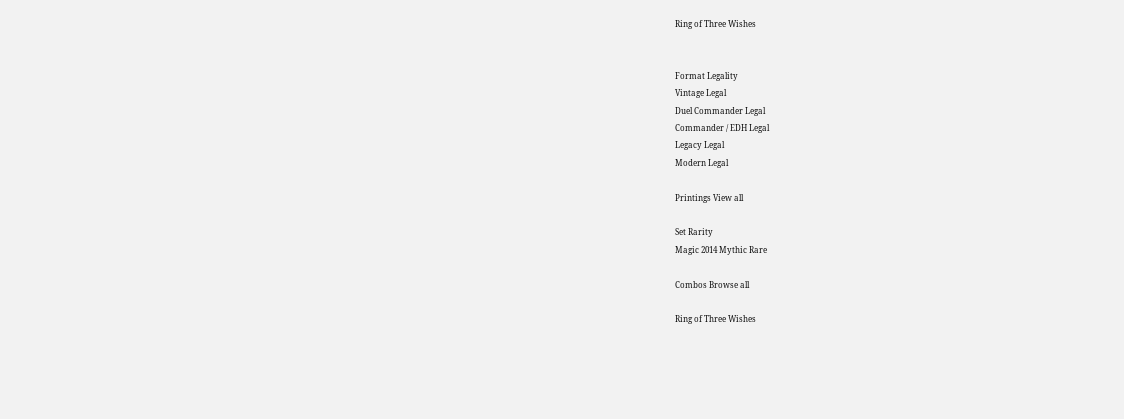Ring of Three Wishes


Format Legality
Vintage Legal
Duel Commander Legal
Commander / EDH Legal
Legacy Legal
Modern Legal

Printings View all

Set Rarity
Magic 2014 Mythic Rare

Combos Browse all

Ring of Three Wishes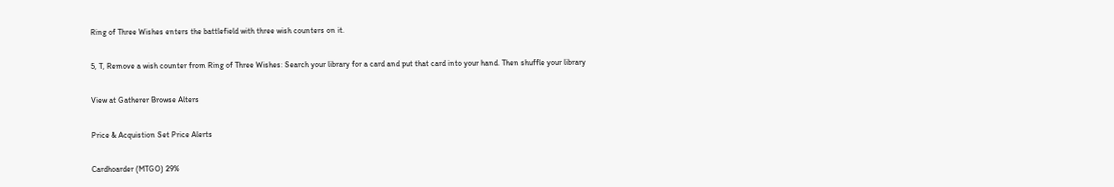Ring of Three Wishes enters the battlefield with three wish counters on it.

5, T, Remove a wish counter from Ring of Three Wishes: Search your library for a card and put that card into your hand. Then shuffle your library

View at Gatherer Browse Alters

Price & Acquistion Set Price Alerts

Cardhoarder (MTGO) 29%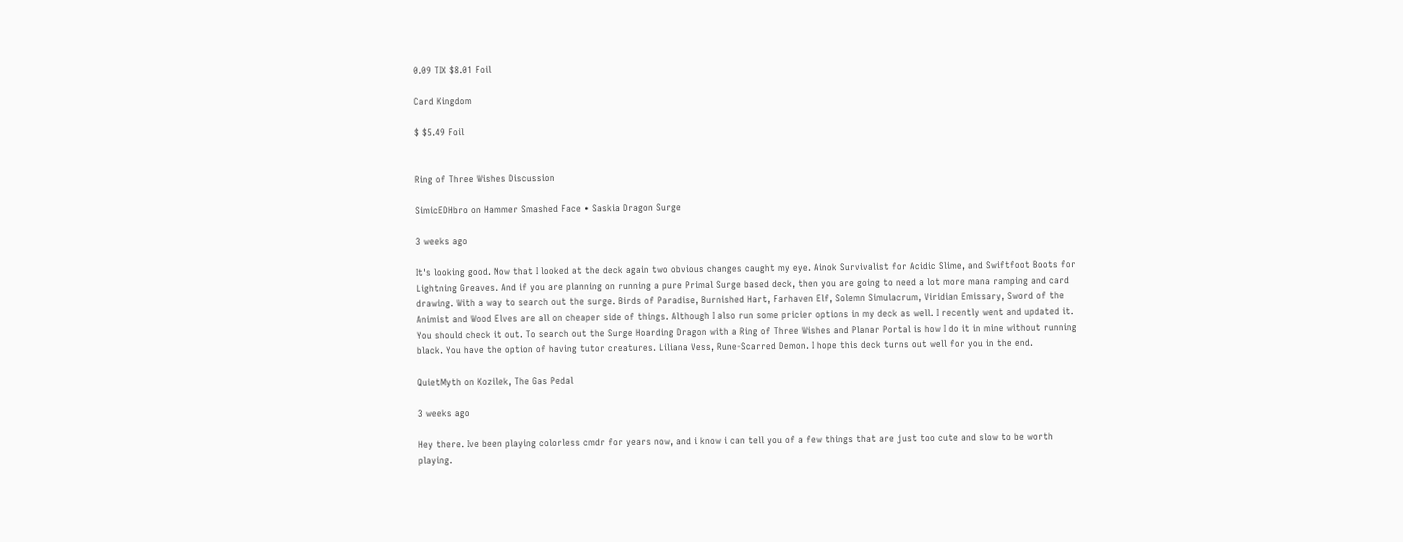0.09 TIX $8.01 Foil

Card Kingdom

$ $5.49 Foil


Ring of Three Wishes Discussion

SimicEDHbro on Hammer Smashed Face • Saskia Dragon Surge

3 weeks ago

It's looking good. Now that I looked at the deck again two obvious changes caught my eye. Ainok Survivalist for Acidic Slime, and Swiftfoot Boots for Lightning Greaves. And if you are planning on running a pure Primal Surge based deck, then you are going to need a lot more mana ramping and card drawing. With a way to search out the surge. Birds of Paradise, Burnished Hart, Farhaven Elf, Solemn Simulacrum, Viridian Emissary, Sword of the Animist and Wood Elves are all on cheaper side of things. Although I also run some pricier options in my deck as well. I recently went and updated it. You should check it out. To search out the Surge Hoarding Dragon with a Ring of Three Wishes and Planar Portal is how I do it in mine without running black. You have the option of having tutor creatures. Liliana Vess, Rune-Scarred Demon. I hope this deck turns out well for you in the end.

QuietMyth on Kozilek, The Gas Pedal

3 weeks ago

Hey there. Ive been playing colorless cmdr for years now, and i know i can tell you of a few things that are just too cute and slow to be worth playing.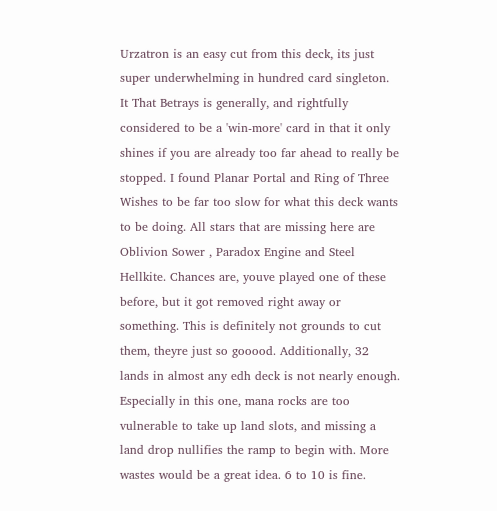Urzatron is an easy cut from this deck, its just super underwhelming in hundred card singleton. It That Betrays is generally, and rightfully considered to be a 'win-more' card in that it only shines if you are already too far ahead to really be stopped. I found Planar Portal and Ring of Three Wishes to be far too slow for what this deck wants to be doing. All stars that are missing here are Oblivion Sower , Paradox Engine and Steel Hellkite. Chances are, youve played one of these before, but it got removed right away or something. This is definitely not grounds to cut them, theyre just so gooood. Additionally, 32 lands in almost any edh deck is not nearly enough. Especially in this one, mana rocks are too vulnerable to take up land slots, and missing a land drop nullifies the ramp to begin with. More wastes would be a great idea. 6 to 10 is fine.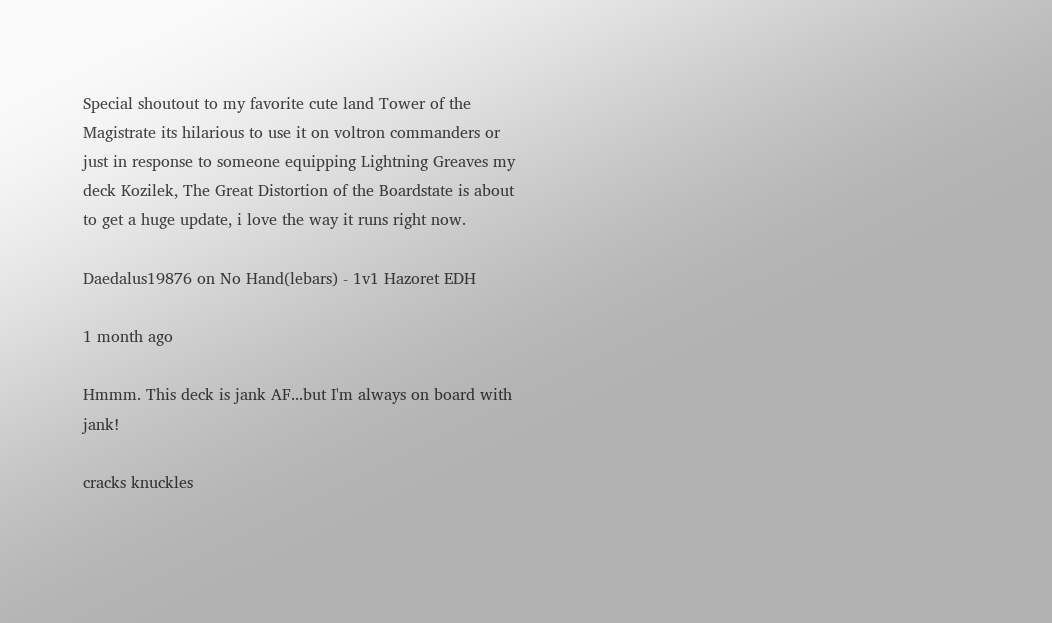Special shoutout to my favorite cute land Tower of the Magistrate its hilarious to use it on voltron commanders or just in response to someone equipping Lightning Greaves my deck Kozilek, The Great Distortion of the Boardstate is about to get a huge update, i love the way it runs right now.

Daedalus19876 on No Hand(lebars) - 1v1 Hazoret EDH

1 month ago

Hmmm. This deck is jank AF...but I'm always on board with jank!

cracks knuckles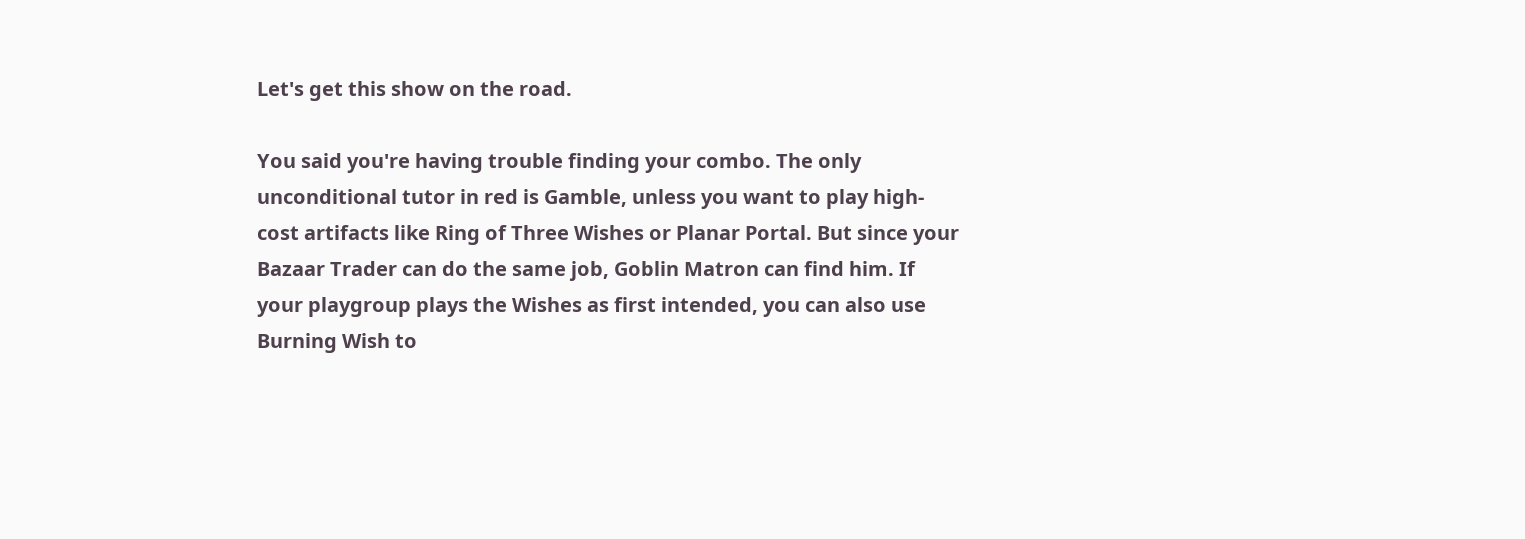Let's get this show on the road.

You said you're having trouble finding your combo. The only unconditional tutor in red is Gamble, unless you want to play high-cost artifacts like Ring of Three Wishes or Planar Portal. But since your Bazaar Trader can do the same job, Goblin Matron can find him. If your playgroup plays the Wishes as first intended, you can also use Burning Wish to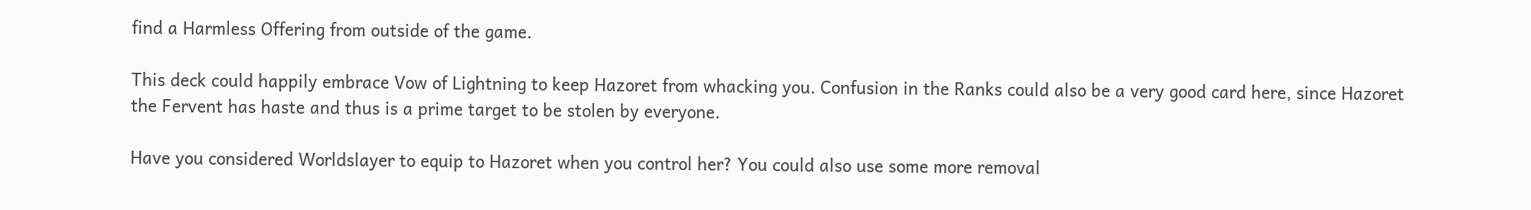find a Harmless Offering from outside of the game.

This deck could happily embrace Vow of Lightning to keep Hazoret from whacking you. Confusion in the Ranks could also be a very good card here, since Hazoret the Fervent has haste and thus is a prime target to be stolen by everyone.

Have you considered Worldslayer to equip to Hazoret when you control her? You could also use some more removal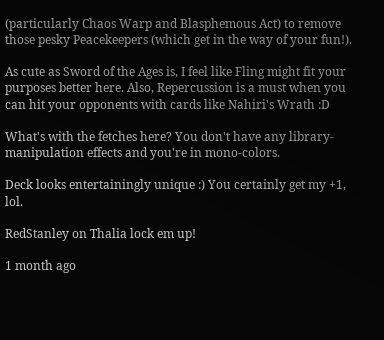(particularly Chaos Warp and Blasphemous Act) to remove those pesky Peacekeepers (which get in the way of your fun!).

As cute as Sword of the Ages is, I feel like Fling might fit your purposes better here. Also, Repercussion is a must when you can hit your opponents with cards like Nahiri's Wrath :D

What's with the fetches here? You don't have any library-manipulation effects and you're in mono-colors.

Deck looks entertainingly unique :) You certainly get my +1, lol.

RedStanley on Thalia lock em up!

1 month ago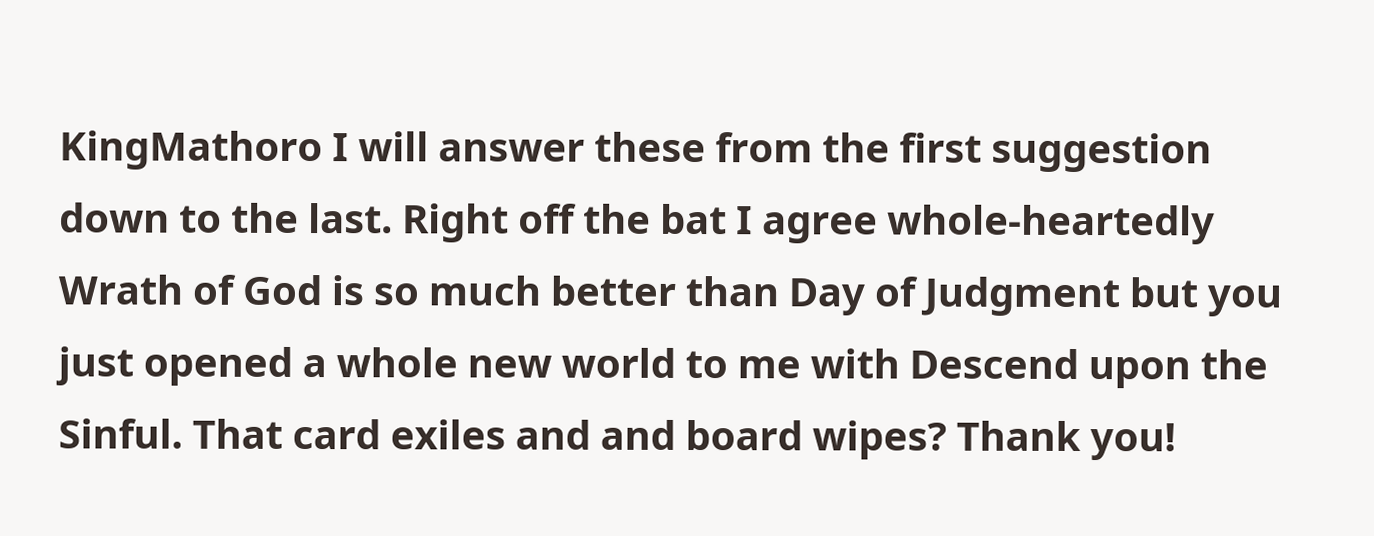KingMathoro I will answer these from the first suggestion down to the last. Right off the bat I agree whole-heartedly Wrath of God is so much better than Day of Judgment but you just opened a whole new world to me with Descend upon the Sinful. That card exiles and and board wipes? Thank you!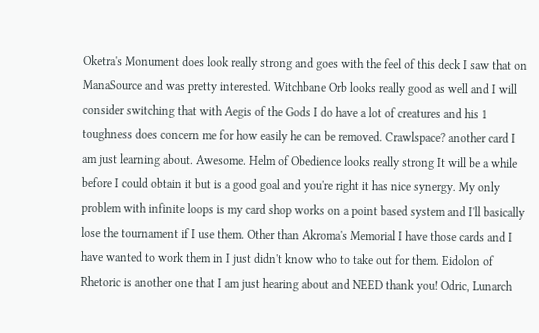Oketra's Monument does look really strong and goes with the feel of this deck I saw that on ManaSource and was pretty interested. Witchbane Orb looks really good as well and I will consider switching that with Aegis of the Gods I do have a lot of creatures and his 1 toughness does concern me for how easily he can be removed. Crawlspace? another card I am just learning about. Awesome. Helm of Obedience looks really strong It will be a while before I could obtain it but is a good goal and you're right it has nice synergy. My only problem with infinite loops is my card shop works on a point based system and I'll basically lose the tournament if I use them. Other than Akroma's Memorial I have those cards and I have wanted to work them in I just didn't know who to take out for them. Eidolon of Rhetoric is another one that I am just hearing about and NEED thank you! Odric, Lunarch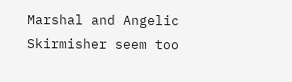Marshal and Angelic Skirmisher seem too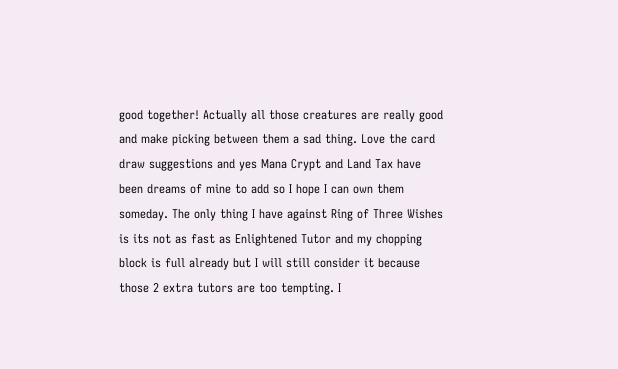good together! Actually all those creatures are really good and make picking between them a sad thing. Love the card draw suggestions and yes Mana Crypt and Land Tax have been dreams of mine to add so I hope I can own them someday. The only thing I have against Ring of Three Wishes is its not as fast as Enlightened Tutor and my chopping block is full already but I will still consider it because those 2 extra tutors are too tempting. I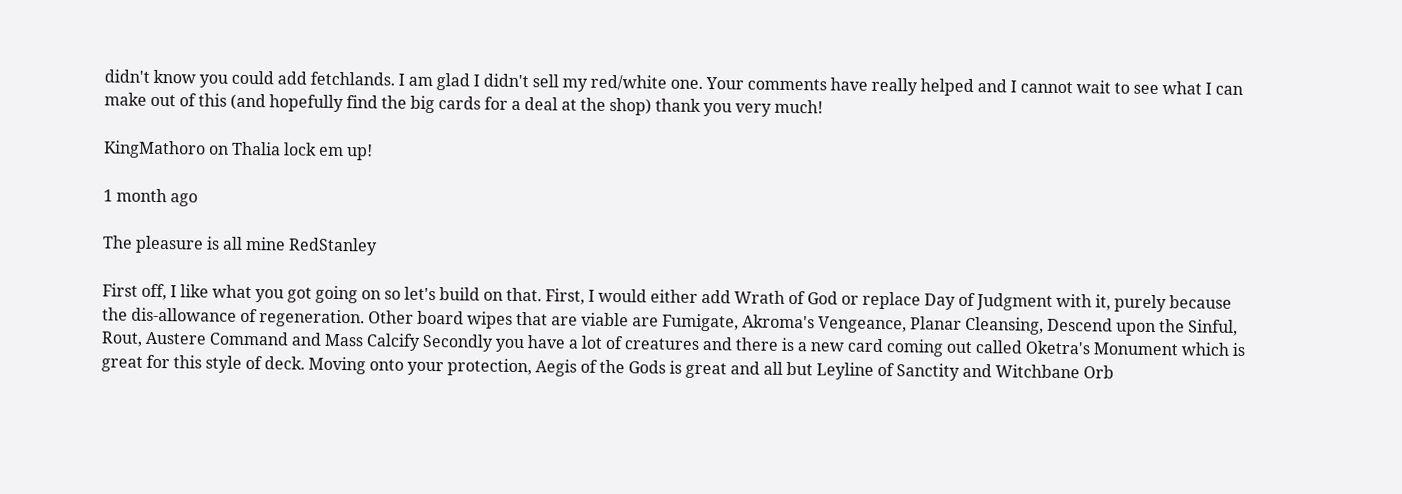didn't know you could add fetchlands. I am glad I didn't sell my red/white one. Your comments have really helped and I cannot wait to see what I can make out of this (and hopefully find the big cards for a deal at the shop) thank you very much!

KingMathoro on Thalia lock em up!

1 month ago

The pleasure is all mine RedStanley

First off, I like what you got going on so let's build on that. First, I would either add Wrath of God or replace Day of Judgment with it, purely because the dis-allowance of regeneration. Other board wipes that are viable are Fumigate, Akroma's Vengeance, Planar Cleansing, Descend upon the Sinful, Rout, Austere Command and Mass Calcify Secondly you have a lot of creatures and there is a new card coming out called Oketra's Monument which is great for this style of deck. Moving onto your protection, Aegis of the Gods is great and all but Leyline of Sanctity and Witchbane Orb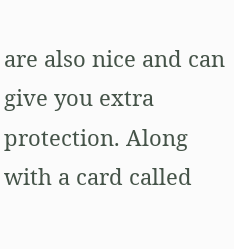are also nice and can give you extra protection. Along with a card called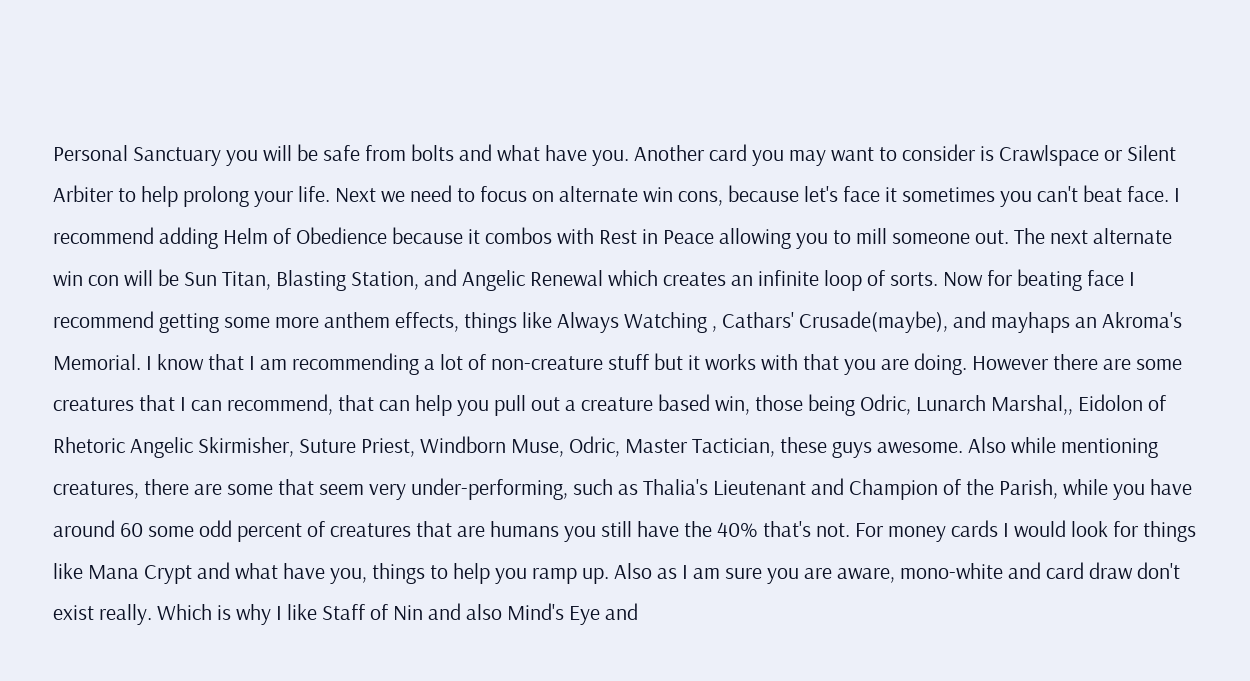Personal Sanctuary you will be safe from bolts and what have you. Another card you may want to consider is Crawlspace or Silent Arbiter to help prolong your life. Next we need to focus on alternate win cons, because let's face it sometimes you can't beat face. I recommend adding Helm of Obedience because it combos with Rest in Peace allowing you to mill someone out. The next alternate win con will be Sun Titan, Blasting Station, and Angelic Renewal which creates an infinite loop of sorts. Now for beating face I recommend getting some more anthem effects, things like Always Watching , Cathars' Crusade(maybe), and mayhaps an Akroma's Memorial. I know that I am recommending a lot of non-creature stuff but it works with that you are doing. However there are some creatures that I can recommend, that can help you pull out a creature based win, those being Odric, Lunarch Marshal,, Eidolon of Rhetoric Angelic Skirmisher, Suture Priest, Windborn Muse, Odric, Master Tactician, these guys awesome. Also while mentioning creatures, there are some that seem very under-performing, such as Thalia's Lieutenant and Champion of the Parish, while you have around 60 some odd percent of creatures that are humans you still have the 40% that's not. For money cards I would look for things like Mana Crypt and what have you, things to help you ramp up. Also as I am sure you are aware, mono-white and card draw don't exist really. Which is why I like Staff of Nin and also Mind's Eye and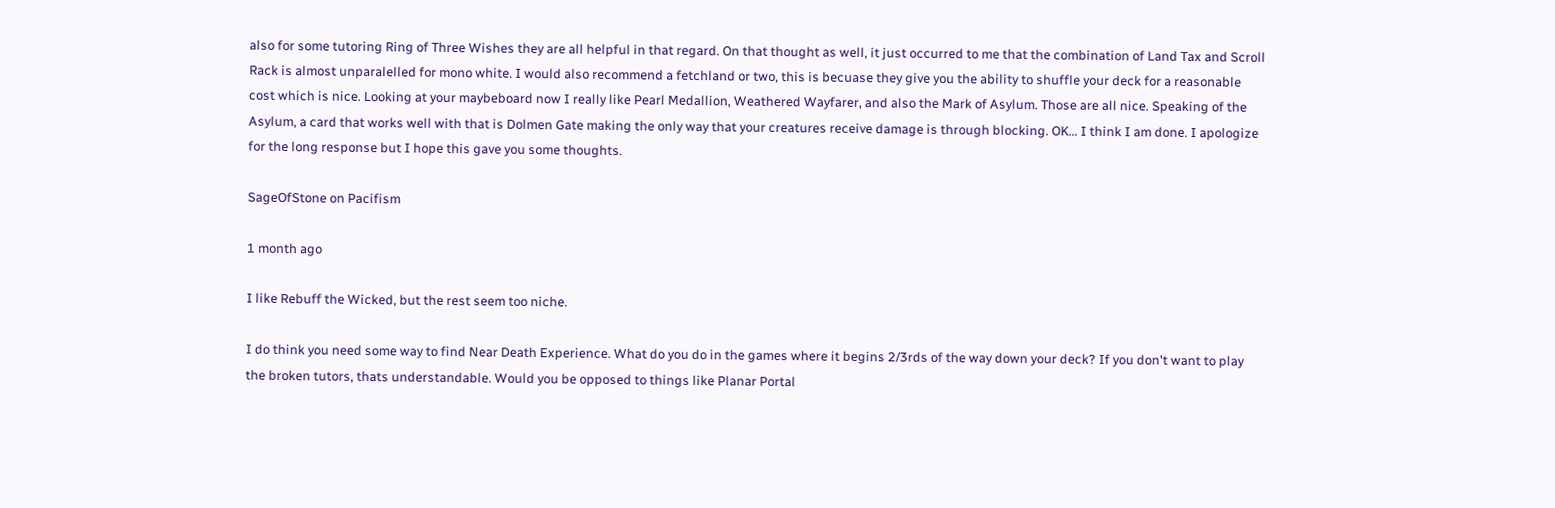also for some tutoring Ring of Three Wishes they are all helpful in that regard. On that thought as well, it just occurred to me that the combination of Land Tax and Scroll Rack is almost unparalelled for mono white. I would also recommend a fetchland or two, this is becuase they give you the ability to shuffle your deck for a reasonable cost which is nice. Looking at your maybeboard now I really like Pearl Medallion, Weathered Wayfarer, and also the Mark of Asylum. Those are all nice. Speaking of the Asylum, a card that works well with that is Dolmen Gate making the only way that your creatures receive damage is through blocking. OK... I think I am done. I apologize for the long response but I hope this gave you some thoughts.

SageOfStone on Pacifism

1 month ago

I like Rebuff the Wicked, but the rest seem too niche.

I do think you need some way to find Near Death Experience. What do you do in the games where it begins 2/3rds of the way down your deck? If you don't want to play the broken tutors, thats understandable. Would you be opposed to things like Planar Portal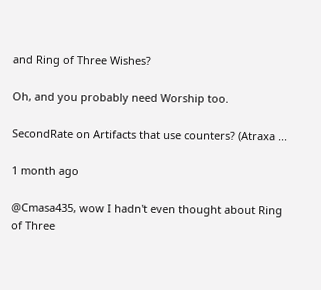and Ring of Three Wishes?

Oh, and you probably need Worship too.

SecondRate on Artifacts that use counters? (Atraxa ...

1 month ago

@Cmasa435, wow I hadn't even thought about Ring of Three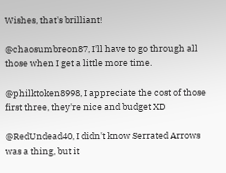Wishes, that's brilliant!

@chaosumbreon87, I'll have to go through all those when I get a little more time.

@philktoken8998, I appreciate the cost of those first three, they're nice and budget XD

@RedUndead40, I didn't know Serrated Arrows was a thing, but it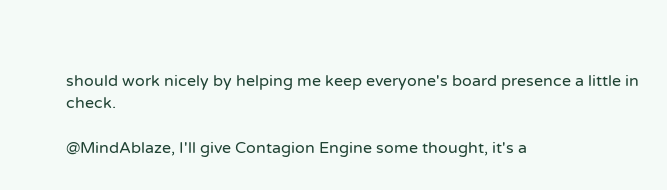should work nicely by helping me keep everyone's board presence a little in check.

@MindAblaze, I'll give Contagion Engine some thought, it's a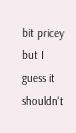bit pricey but I guess it shouldn't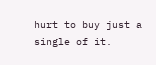hurt to buy just a single of it.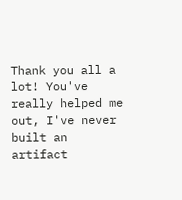Thank you all a lot! You've really helped me out, I've never built an artifact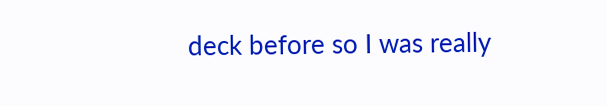deck before so I was really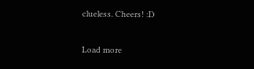clueless. Cheers! :D

Load more